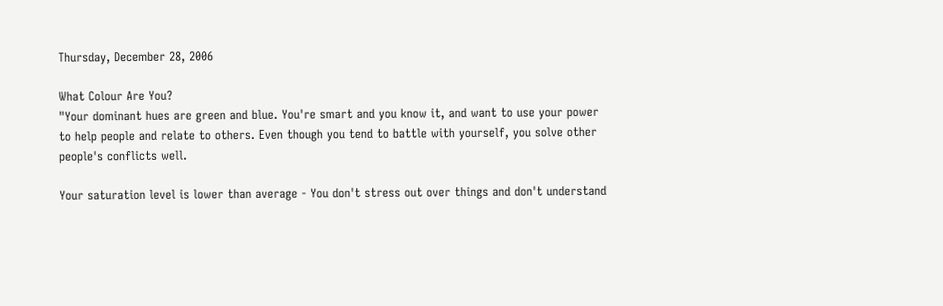Thursday, December 28, 2006

What Colour Are You?
"Your dominant hues are green and blue. You're smart and you know it, and want to use your power to help people and relate to others. Even though you tend to battle with yourself, you solve other people's conflicts well.

Your saturation level is lower than average - You don't stress out over things and don't understand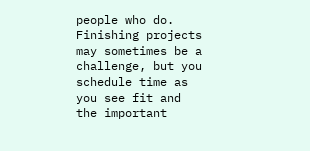people who do. Finishing projects may sometimes be a challenge, but you schedule time as you see fit and the important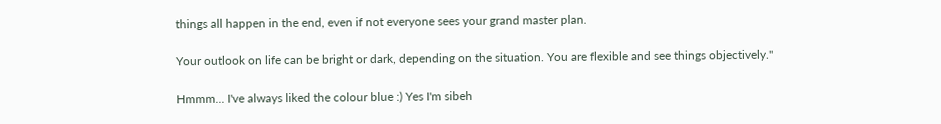things all happen in the end, even if not everyone sees your grand master plan.

Your outlook on life can be bright or dark, depending on the situation. You are flexible and see things objectively."

Hmmm... I've always liked the colour blue :) Yes I'm sibeh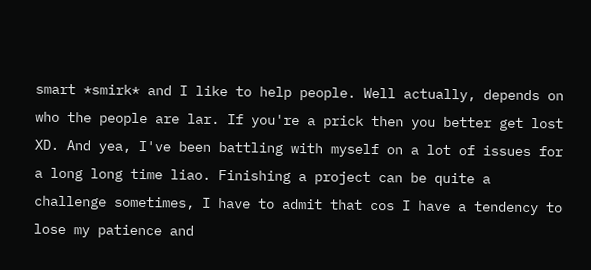smart *smirk* and I like to help people. Well actually, depends on who the people are lar. If you're a prick then you better get lost XD. And yea, I've been battling with myself on a lot of issues for a long long time liao. Finishing a project can be quite a challenge sometimes, I have to admit that cos I have a tendency to lose my patience and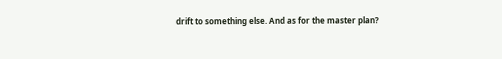drift to something else. And as for the master plan?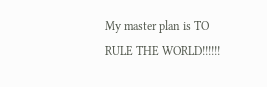My master plan is TO RULE THE WORLD!!!!!!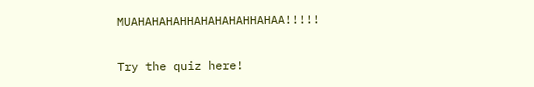MUAHAHAHAHHAHAHAHAHHAHAA!!!!!

Try the quiz here!